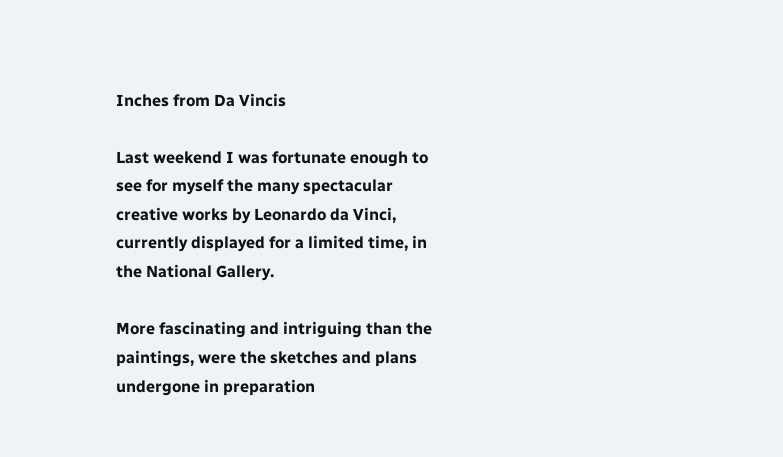Inches from Da Vincis

Last weekend I was fortunate enough to see for myself the many spectacular creative works by Leonardo da Vinci, currently displayed for a limited time, in the National Gallery.

More fascinating and intriguing than the paintings, were the sketches and plans undergone in preparation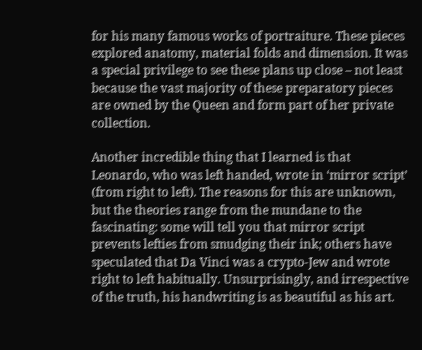for his many famous works of portraiture. These pieces explored anatomy, material folds and dimension. It was a special privilege to see these plans up close – not least because the vast majority of these preparatory pieces are owned by the Queen and form part of her private collection.

Another incredible thing that I learned is that Leonardo, who was left handed, wrote in ‘mirror script’ (from right to left). The reasons for this are unknown, but the theories range from the mundane to the fascinating: some will tell you that mirror script prevents lefties from smudging their ink; others have speculated that Da Vinci was a crypto-Jew and wrote right to left habitually. Unsurprisingly, and irrespective of the truth, his handwriting is as beautiful as his art.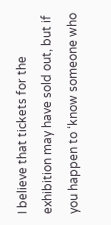I believe that tickets for the exhibition may have sold out, but if you happen to ‘know someone who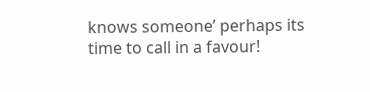knows someone’ perhaps its time to call in a favour!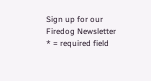Sign up for our Firedog Newsletter
* = required field